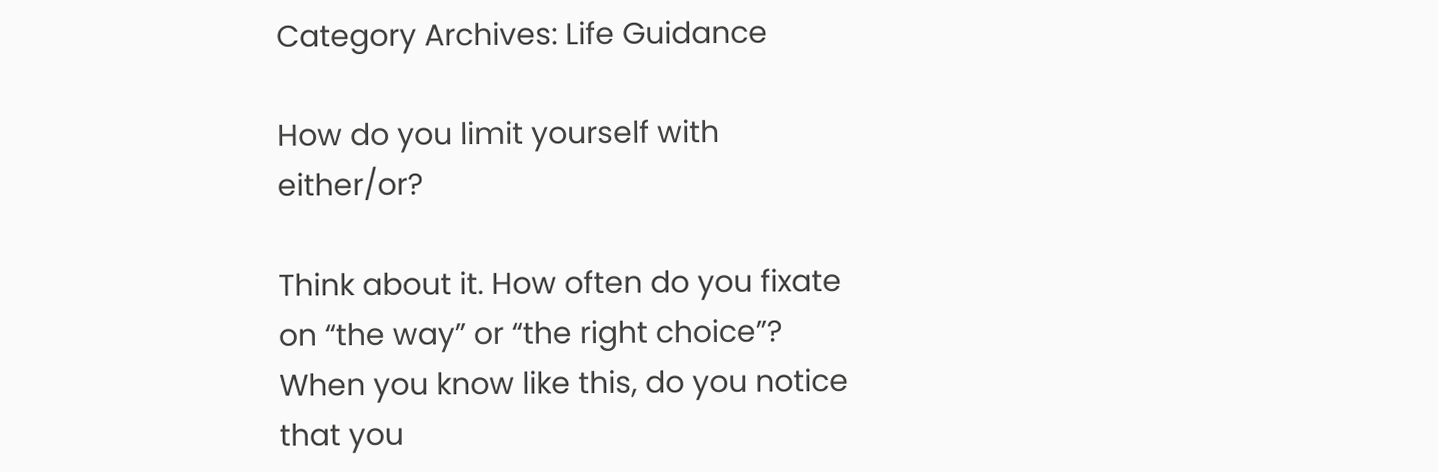Category Archives: Life Guidance

How do you limit yourself with either/or?

Think about it. How often do you fixate on “the way” or “the right choice”? When you know like this, do you notice that you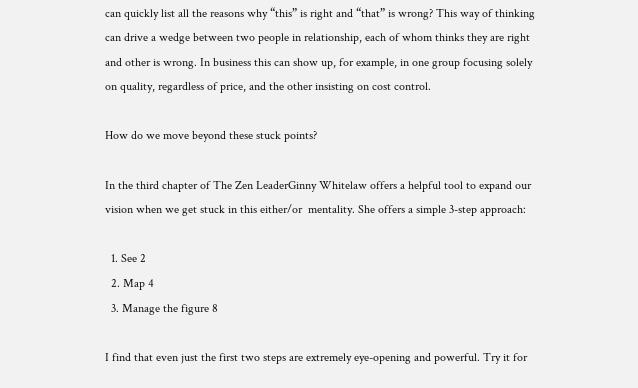can quickly list all the reasons why “this” is right and “that” is wrong? This way of thinking can drive a wedge between two people in relationship, each of whom thinks they are right and other is wrong. In business this can show up, for example, in one group focusing solely on quality, regardless of price, and the other insisting on cost control.

How do we move beyond these stuck points?

In the third chapter of The Zen LeaderGinny Whitelaw offers a helpful tool to expand our vision when we get stuck in this either/or  mentality. She offers a simple 3-step approach:

  1. See 2
  2. Map 4
  3. Manage the figure 8

I find that even just the first two steps are extremely eye-opening and powerful. Try it for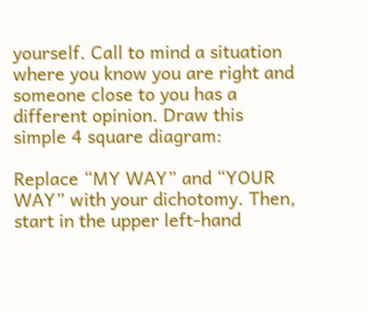yourself. Call to mind a situation where you know you are right and someone close to you has a different opinion. Draw this simple 4 square diagram:

Replace “MY WAY” and “YOUR WAY” with your dichotomy. Then, start in the upper left-hand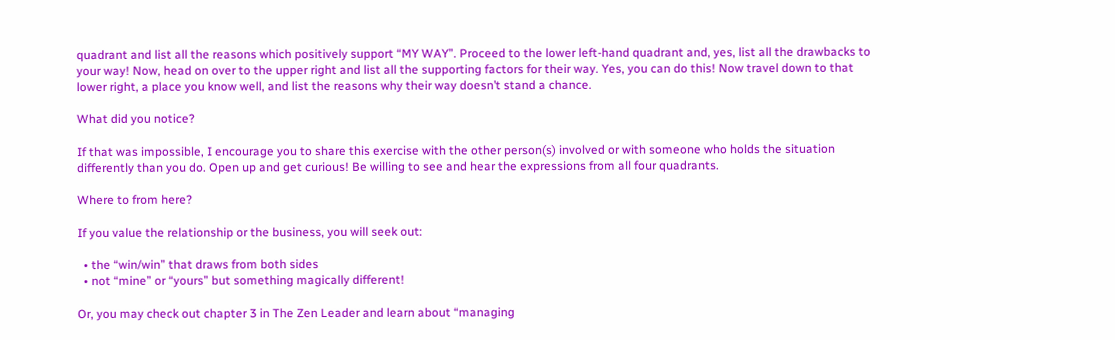quadrant and list all the reasons which positively support “MY WAY”. Proceed to the lower left-hand quadrant and, yes, list all the drawbacks to your way! Now, head on over to the upper right and list all the supporting factors for their way. Yes, you can do this! Now travel down to that lower right, a place you know well, and list the reasons why their way doesn’t stand a chance.

What did you notice?

If that was impossible, I encourage you to share this exercise with the other person(s) involved or with someone who holds the situation differently than you do. Open up and get curious! Be willing to see and hear the expressions from all four quadrants.

Where to from here?

If you value the relationship or the business, you will seek out:

  • the “win/win” that draws from both sides
  • not “mine” or “yours” but something magically different!

Or, you may check out chapter 3 in The Zen Leader and learn about “managing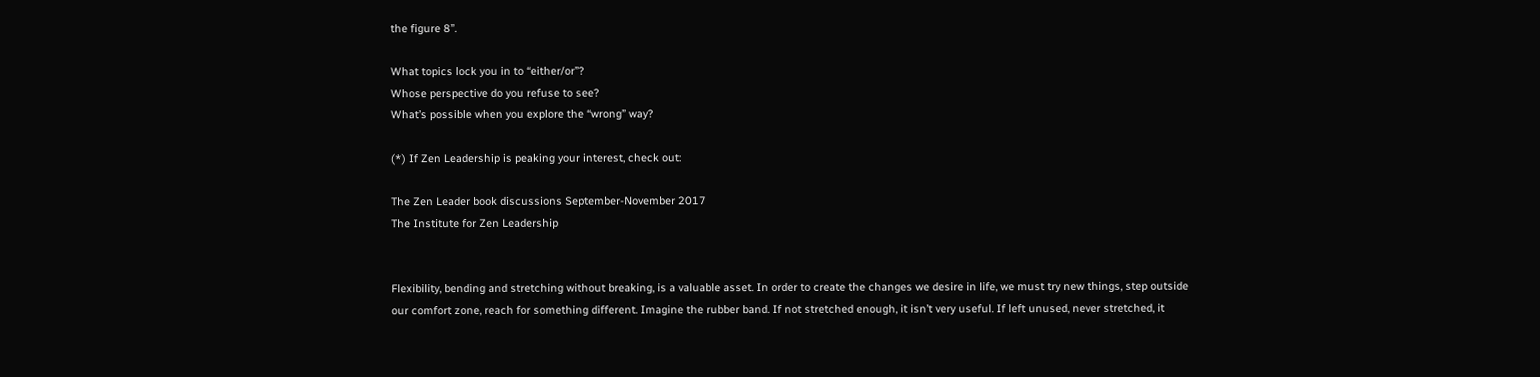the figure 8”.

What topics lock you in to “either/or”?
Whose perspective do you refuse to see?
What’s possible when you explore the “wrong” way?

(*) If Zen Leadership is peaking your interest, check out:

The Zen Leader book discussions September-November 2017
The Institute for Zen Leadership


Flexibility, bending and stretching without breaking, is a valuable asset. In order to create the changes we desire in life, we must try new things, step outside our comfort zone, reach for something different. Imagine the rubber band. If not stretched enough, it isn’t very useful. If left unused, never stretched, it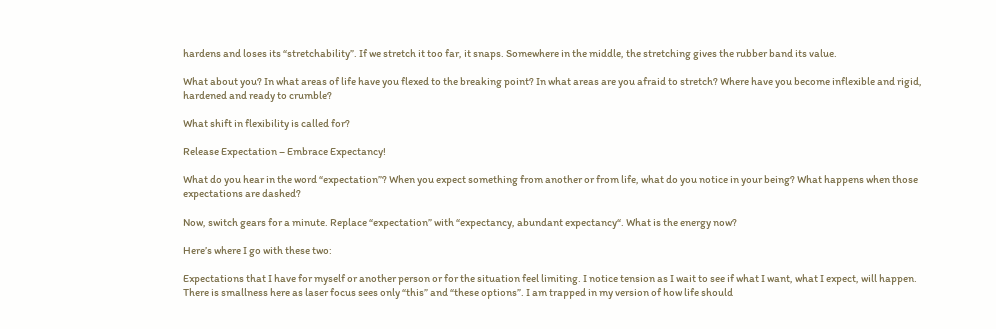hardens and loses its “stretchability”. If we stretch it too far, it snaps. Somewhere in the middle, the stretching gives the rubber band its value.

What about you? In what areas of life have you flexed to the breaking point? In what areas are you afraid to stretch? Where have you become inflexible and rigid, hardened and ready to crumble?

What shift in flexibility is called for?

Release Expectation – Embrace Expectancy!

What do you hear in the word “expectation”? When you expect something from another or from life, what do you notice in your being? What happens when those expectations are dashed?

Now, switch gears for a minute. Replace “expectation” with “expectancy, abundant expectancy“. What is the energy now?

Here’s where I go with these two:

Expectations that I have for myself or another person or for the situation feel limiting. I notice tension as I wait to see if what I want, what I expect, will happen. There is smallness here as laser focus sees only “this” and “these options”. I am trapped in my version of how life should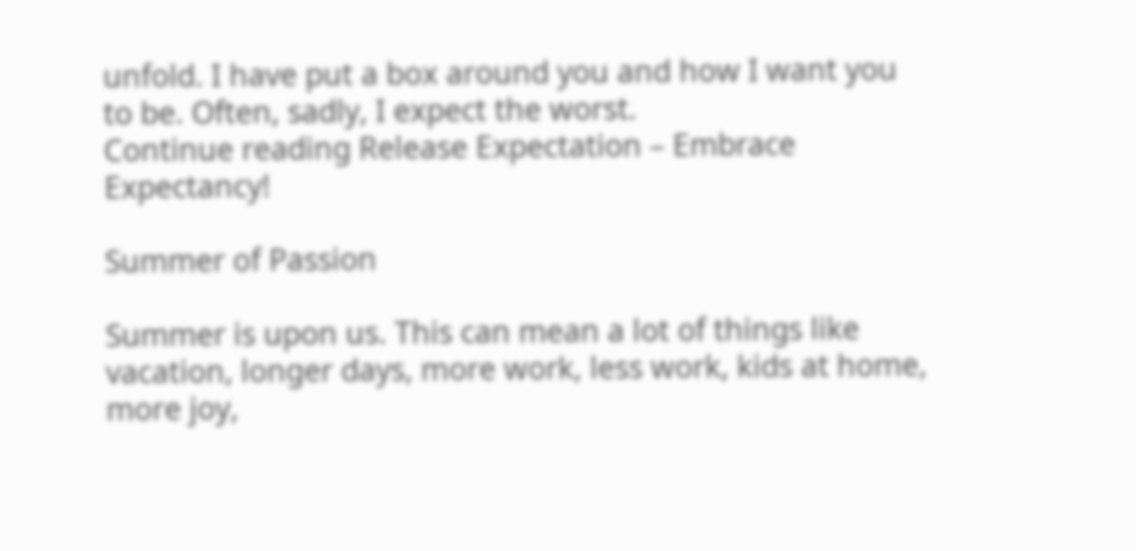unfold. I have put a box around you and how I want you to be. Often, sadly, I expect the worst.
Continue reading Release Expectation – Embrace Expectancy!

Summer of Passion

Summer is upon us. This can mean a lot of things like vacation, longer days, more work, less work, kids at home, more joy,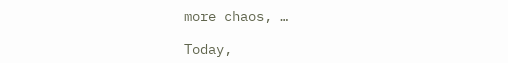more chaos, …

Today,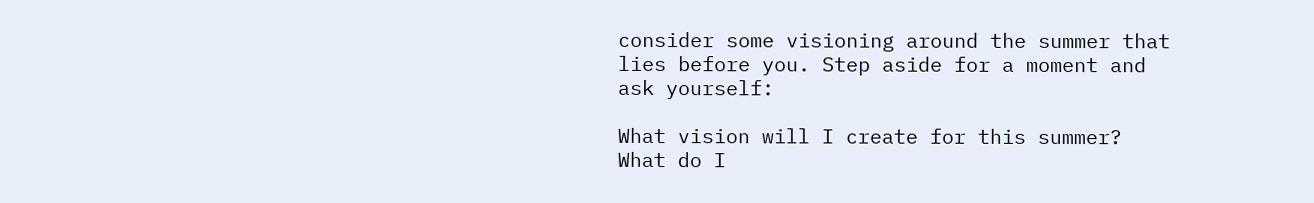consider some visioning around the summer that lies before you. Step aside for a moment and ask yourself:

What vision will I create for this summer?
What do I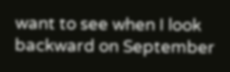want to see when I look backward on September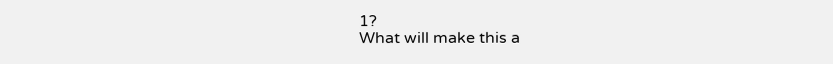1?
What will make this a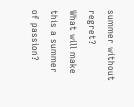summer without regret?
What will make this a summer of passion?